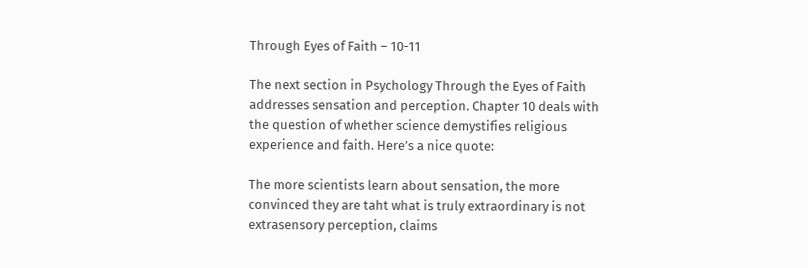Through Eyes of Faith – 10-11

The next section in Psychology Through the Eyes of Faith addresses sensation and perception. Chapter 10 deals with the question of whether science demystifies religious experience and faith. Here’s a nice quote:

The more scientists learn about sensation, the more convinced they are taht what is truly extraordinary is not extrasensory perception, claims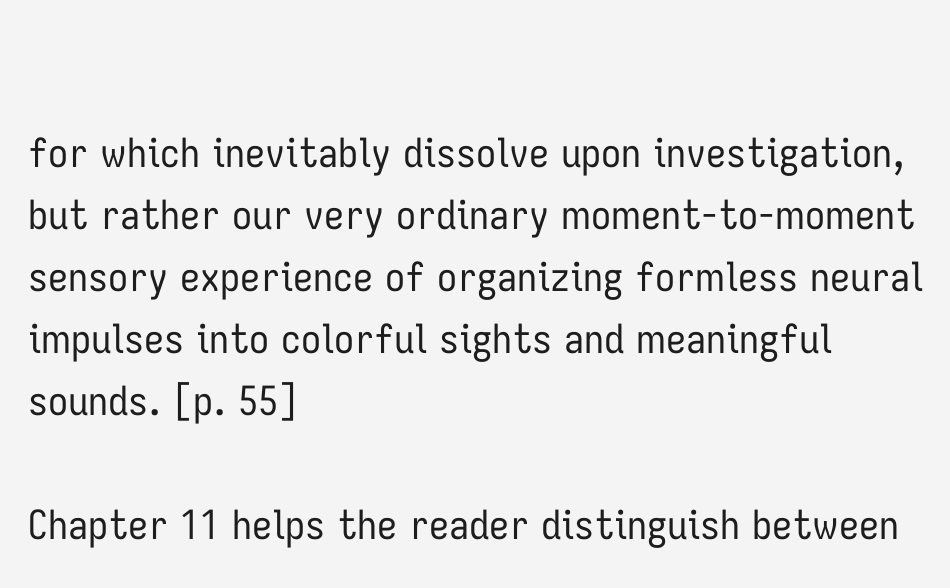for which inevitably dissolve upon investigation, but rather our very ordinary moment-to-moment sensory experience of organizing formless neural impulses into colorful sights and meaningful sounds. [p. 55]

Chapter 11 helps the reader distinguish between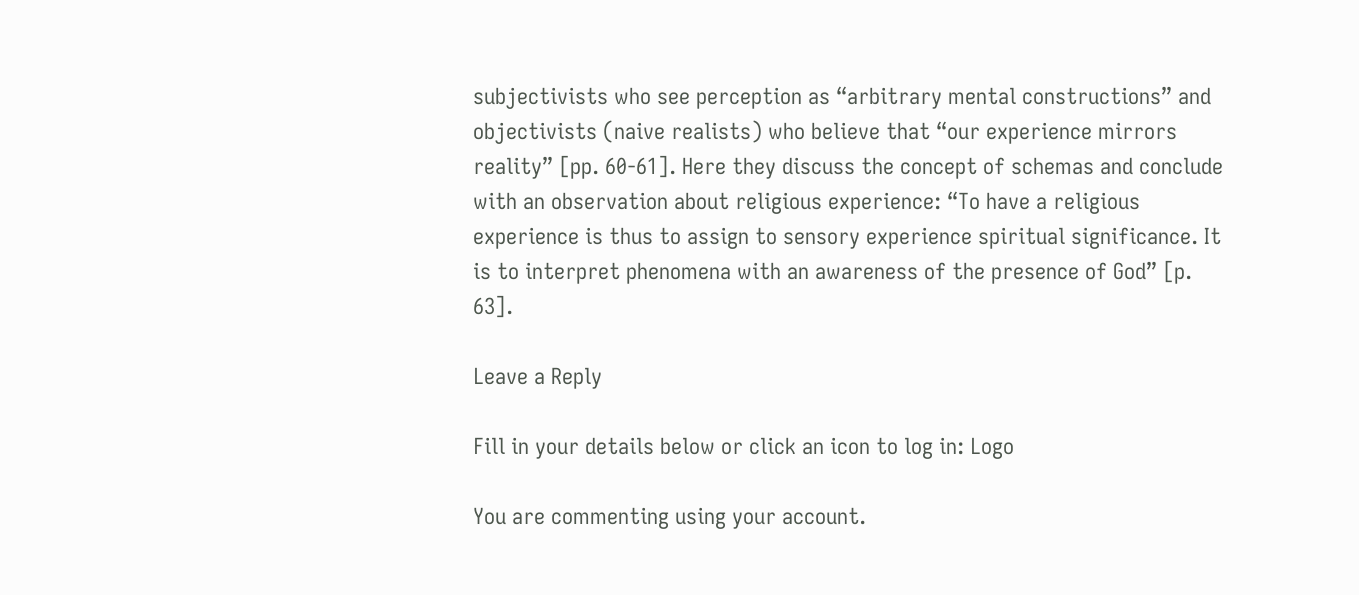subjectivists who see perception as “arbitrary mental constructions” and objectivists (naive realists) who believe that “our experience mirrors reality” [pp. 60-61]. Here they discuss the concept of schemas and conclude with an observation about religious experience: “To have a religious experience is thus to assign to sensory experience spiritual significance. It is to interpret phenomena with an awareness of the presence of God” [p. 63].

Leave a Reply

Fill in your details below or click an icon to log in: Logo

You are commenting using your account.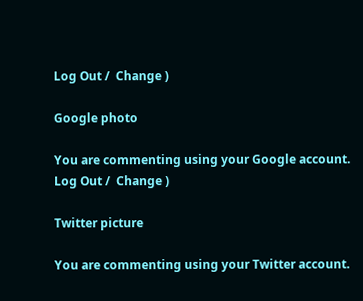Log Out /  Change )

Google photo

You are commenting using your Google account. Log Out /  Change )

Twitter picture

You are commenting using your Twitter account.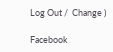Log Out /  Change )

Facebook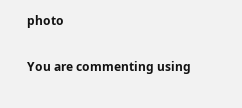photo

You are commenting using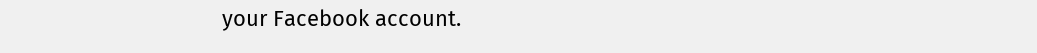your Facebook account.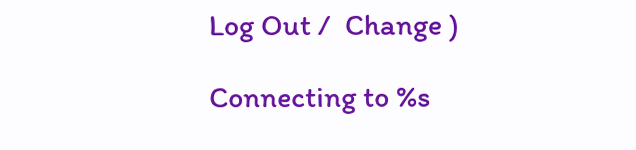Log Out /  Change )

Connecting to %s